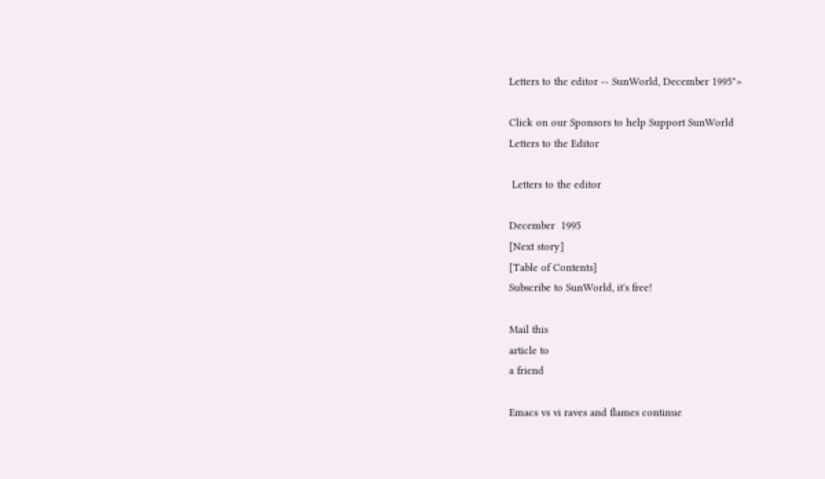Letters to the editor -- SunWorld, December 1995">

Click on our Sponsors to help Support SunWorld
Letters to the Editor

 Letters to the editor

December  1995
[Next story]
[Table of Contents]
Subscribe to SunWorld, it's free!

Mail this
article to
a friend

Emacs vs vi raves and flames continue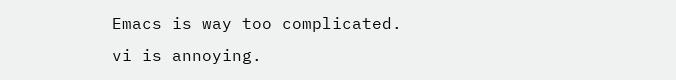Emacs is way too complicated.
vi is annoying.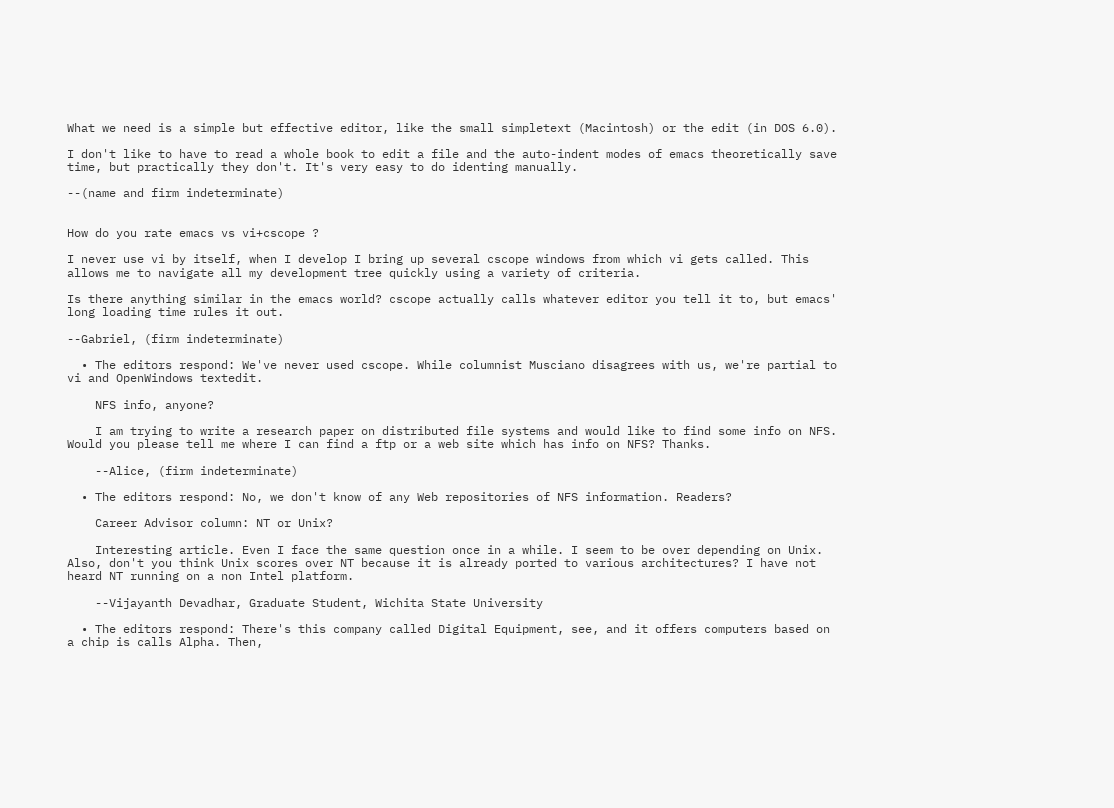What we need is a simple but effective editor, like the small simpletext (Macintosh) or the edit (in DOS 6.0).

I don't like to have to read a whole book to edit a file and the auto-indent modes of emacs theoretically save time, but practically they don't. It's very easy to do identing manually.

--(name and firm indeterminate)


How do you rate emacs vs vi+cscope ?

I never use vi by itself, when I develop I bring up several cscope windows from which vi gets called. This allows me to navigate all my development tree quickly using a variety of criteria.

Is there anything similar in the emacs world? cscope actually calls whatever editor you tell it to, but emacs' long loading time rules it out.

--Gabriel, (firm indeterminate)

  • The editors respond: We've never used cscope. While columnist Musciano disagrees with us, we're partial to vi and OpenWindows textedit.

    NFS info, anyone?

    I am trying to write a research paper on distributed file systems and would like to find some info on NFS. Would you please tell me where I can find a ftp or a web site which has info on NFS? Thanks.

    --Alice, (firm indeterminate)

  • The editors respond: No, we don't know of any Web repositories of NFS information. Readers?

    Career Advisor column: NT or Unix?

    Interesting article. Even I face the same question once in a while. I seem to be over depending on Unix. Also, don't you think Unix scores over NT because it is already ported to various architectures? I have not heard NT running on a non Intel platform.

    --Vijayanth Devadhar, Graduate Student, Wichita State University

  • The editors respond: There's this company called Digital Equipment, see, and it offers computers based on a chip is calls Alpha. Then,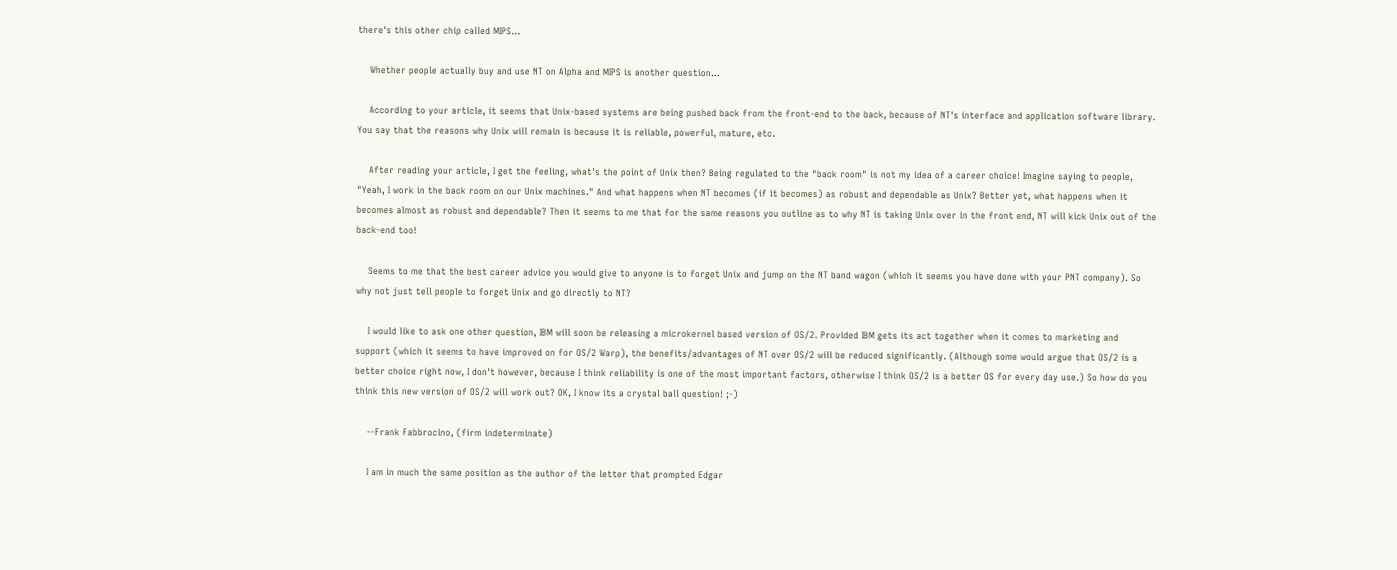there's this other chip called MIPS...

    Whether people actually buy and use NT on Alpha and MIPS is another question...

    According to your article, it seems that Unix-based systems are being pushed back from the front-end to the back, because of NT's interface and application software library. You say that the reasons why Unix will remain is because it is reliable, powerful, mature, etc.

    After reading your article, I get the feeling, what's the point of Unix then? Being regulated to the "back room" is not my idea of a career choice! Imagine saying to people, "Yeah, I work in the back room on our Unix machines." And what happens when NT becomes (if it becomes) as robust and dependable as Unix? Better yet, what happens when it becomes almost as robust and dependable? Then it seems to me that for the same reasons you outline as to why NT is taking Unix over in the front end, NT will kick Unix out of the back-end too!

    Seems to me that the best career advice you would give to anyone is to forget Unix and jump on the NT band wagon (which it seems you have done with your PNT company). So why not just tell people to forget Unix and go directly to NT?

    I would like to ask one other question, IBM will soon be releasing a microkernel based version of OS/2. Provided IBM gets its act together when it comes to marketing and support (which it seems to have improved on for OS/2 Warp), the benefits/advantages of NT over OS/2 will be reduced significantly. (Although some would argue that OS/2 is a better choice right now, I don't however, because I think reliability is one of the most important factors, otherwise I think OS/2 is a better OS for every day use.) So how do you think this new version of OS/2 will work out? OK, I know its a crystal ball question! ;-)

    --Frank Fabbrocino, (firm indeterminate)

    I am in much the same position as the author of the letter that prompted Edgar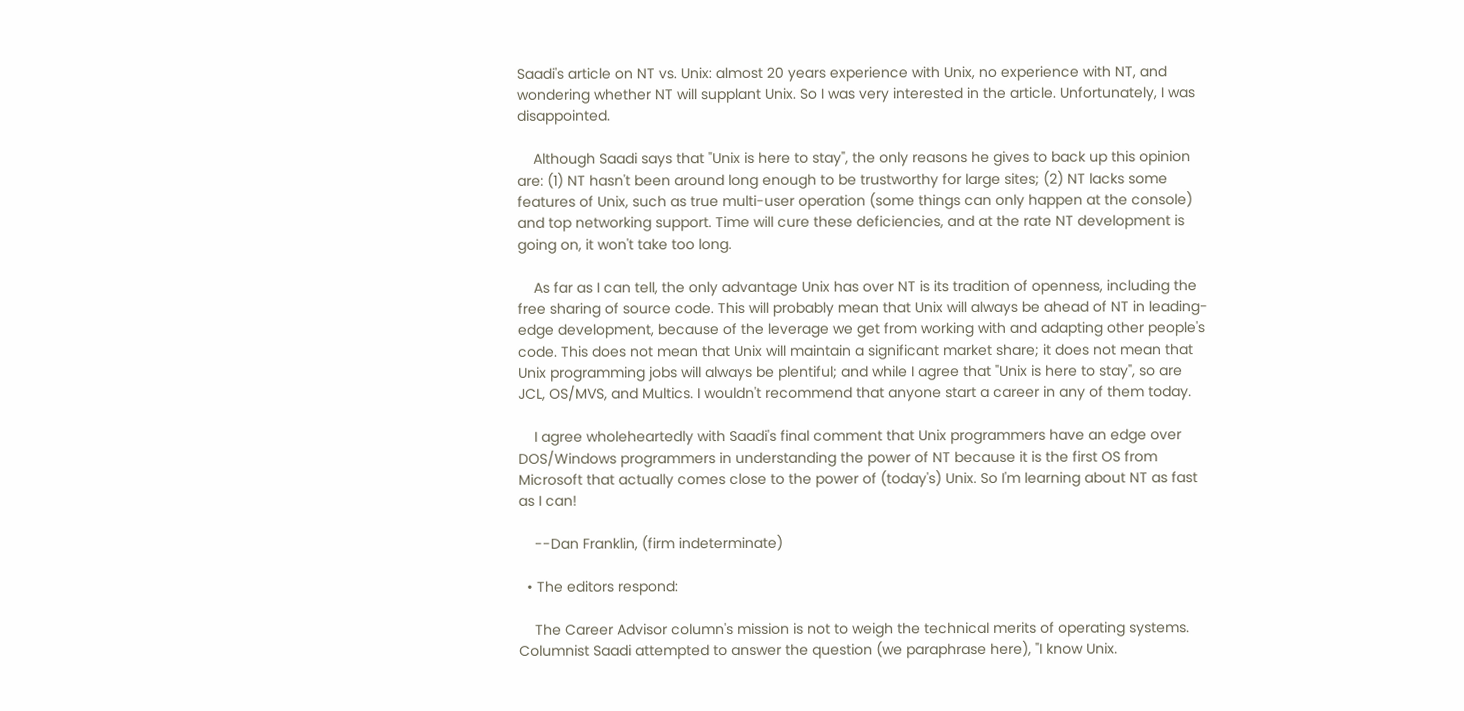Saadi's article on NT vs. Unix: almost 20 years experience with Unix, no experience with NT, and wondering whether NT will supplant Unix. So I was very interested in the article. Unfortunately, I was disappointed.

    Although Saadi says that "Unix is here to stay", the only reasons he gives to back up this opinion are: (1) NT hasn't been around long enough to be trustworthy for large sites; (2) NT lacks some features of Unix, such as true multi-user operation (some things can only happen at the console) and top networking support. Time will cure these deficiencies, and at the rate NT development is going on, it won't take too long.

    As far as I can tell, the only advantage Unix has over NT is its tradition of openness, including the free sharing of source code. This will probably mean that Unix will always be ahead of NT in leading-edge development, because of the leverage we get from working with and adapting other people's code. This does not mean that Unix will maintain a significant market share; it does not mean that Unix programming jobs will always be plentiful; and while I agree that "Unix is here to stay", so are JCL, OS/MVS, and Multics. I wouldn't recommend that anyone start a career in any of them today.

    I agree wholeheartedly with Saadi's final comment that Unix programmers have an edge over DOS/Windows programmers in understanding the power of NT because it is the first OS from Microsoft that actually comes close to the power of (today's) Unix. So I'm learning about NT as fast as I can!

    --Dan Franklin, (firm indeterminate)

  • The editors respond:

    The Career Advisor column's mission is not to weigh the technical merits of operating systems. Columnist Saadi attempted to answer the question (we paraphrase here), "I know Unix.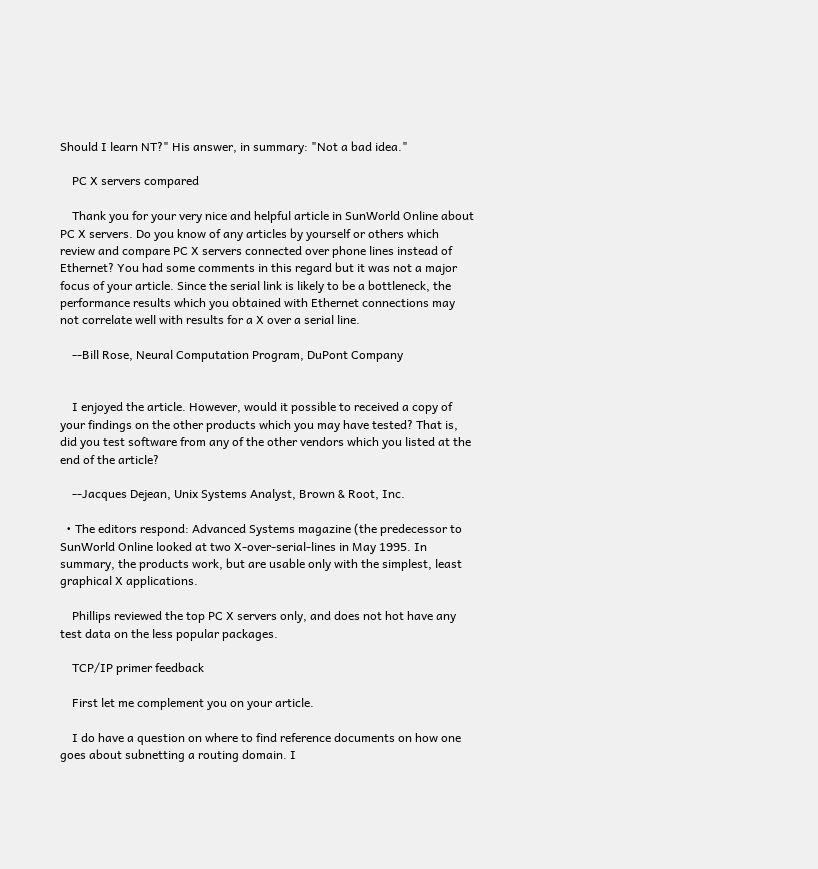Should I learn NT?" His answer, in summary: "Not a bad idea."

    PC X servers compared

    Thank you for your very nice and helpful article in SunWorld Online about PC X servers. Do you know of any articles by yourself or others which review and compare PC X servers connected over phone lines instead of Ethernet? You had some comments in this regard but it was not a major focus of your article. Since the serial link is likely to be a bottleneck, the performance results which you obtained with Ethernet connections may not correlate well with results for a X over a serial line.

    --Bill Rose, Neural Computation Program, DuPont Company


    I enjoyed the article. However, would it possible to received a copy of your findings on the other products which you may have tested? That is, did you test software from any of the other vendors which you listed at the end of the article?

    --Jacques Dejean, Unix Systems Analyst, Brown & Root, Inc.

  • The editors respond: Advanced Systems magazine (the predecessor to SunWorld Online looked at two X-over-serial-lines in May 1995. In summary, the products work, but are usable only with the simplest, least graphical X applications.

    Phillips reviewed the top PC X servers only, and does not hot have any test data on the less popular packages.

    TCP/IP primer feedback

    First let me complement you on your article.

    I do have a question on where to find reference documents on how one goes about subnetting a routing domain. I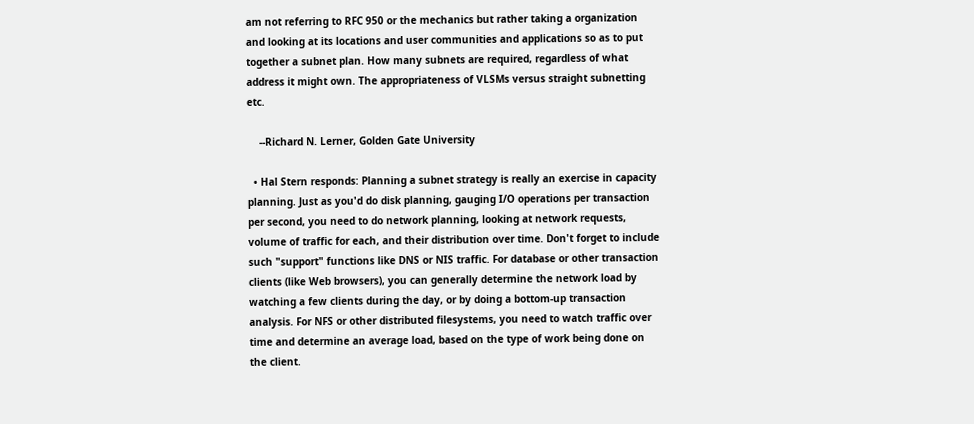am not referring to RFC 950 or the mechanics but rather taking a organization and looking at its locations and user communities and applications so as to put together a subnet plan. How many subnets are required, regardless of what address it might own. The appropriateness of VLSMs versus straight subnetting etc.

    --Richard N. Lerner, Golden Gate University

  • Hal Stern responds: Planning a subnet strategy is really an exercise in capacity planning. Just as you'd do disk planning, gauging I/O operations per transaction per second, you need to do network planning, looking at network requests, volume of traffic for each, and their distribution over time. Don't forget to include such "support" functions like DNS or NIS traffic. For database or other transaction clients (like Web browsers), you can generally determine the network load by watching a few clients during the day, or by doing a bottom-up transaction analysis. For NFS or other distributed filesystems, you need to watch traffic over time and determine an average load, based on the type of work being done on the client.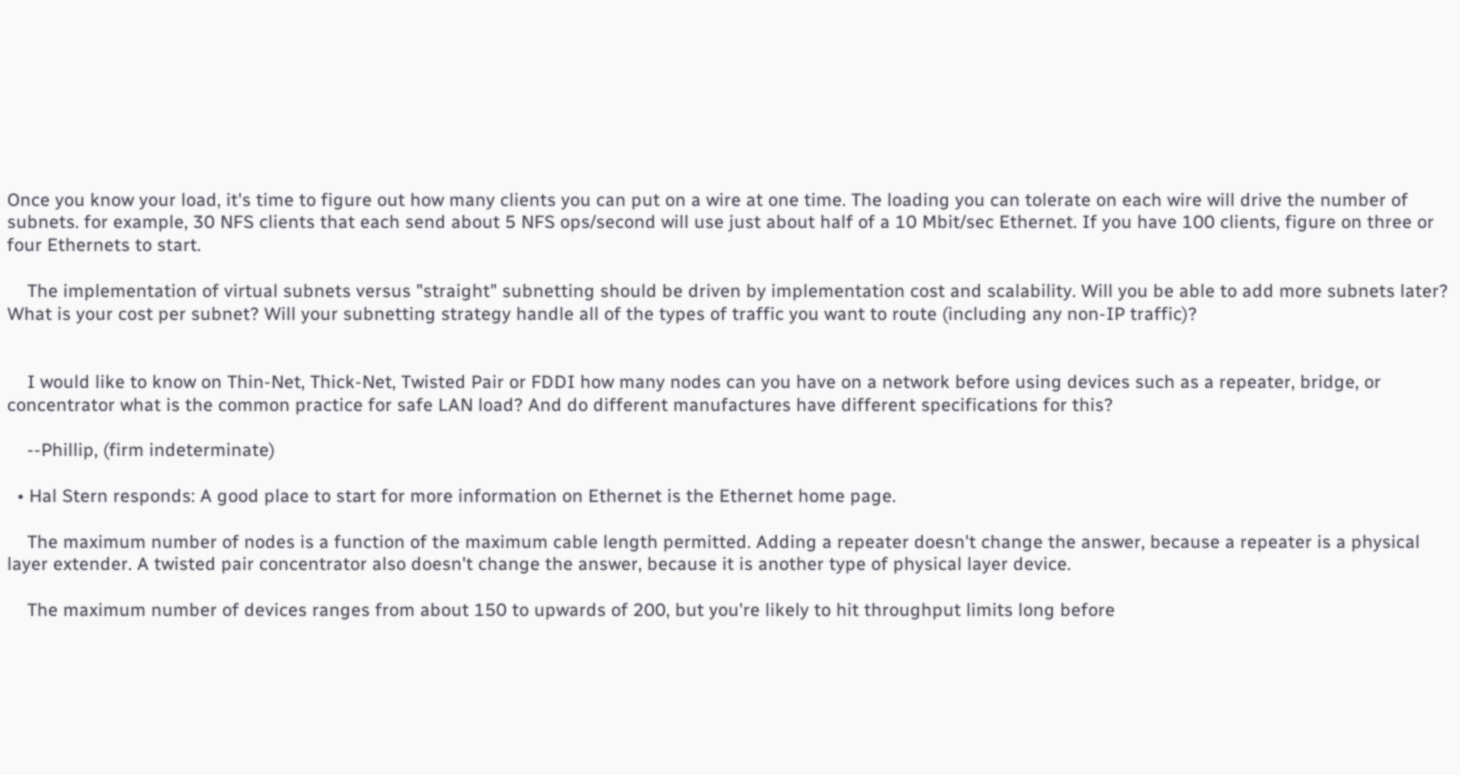Once you know your load, it's time to figure out how many clients you can put on a wire at one time. The loading you can tolerate on each wire will drive the number of subnets. for example, 30 NFS clients that each send about 5 NFS ops/second will use just about half of a 10 Mbit/sec Ethernet. If you have 100 clients, figure on three or four Ethernets to start.

    The implementation of virtual subnets versus "straight" subnetting should be driven by implementation cost and scalability. Will you be able to add more subnets later? What is your cost per subnet? Will your subnetting strategy handle all of the types of traffic you want to route (including any non-IP traffic)?


    I would like to know on Thin-Net, Thick-Net, Twisted Pair or FDDI how many nodes can you have on a network before using devices such as a repeater, bridge, or concentrator what is the common practice for safe LAN load? And do different manufactures have different specifications for this?

    --Phillip, (firm indeterminate)

  • Hal Stern responds: A good place to start for more information on Ethernet is the Ethernet home page.

    The maximum number of nodes is a function of the maximum cable length permitted. Adding a repeater doesn't change the answer, because a repeater is a physical layer extender. A twisted pair concentrator also doesn't change the answer, because it is another type of physical layer device.

    The maximum number of devices ranges from about 150 to upwards of 200, but you're likely to hit throughput limits long before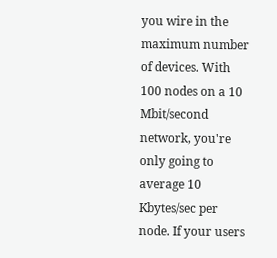you wire in the maximum number of devices. With 100 nodes on a 10 Mbit/second network, you're only going to average 10 Kbytes/sec per node. If your users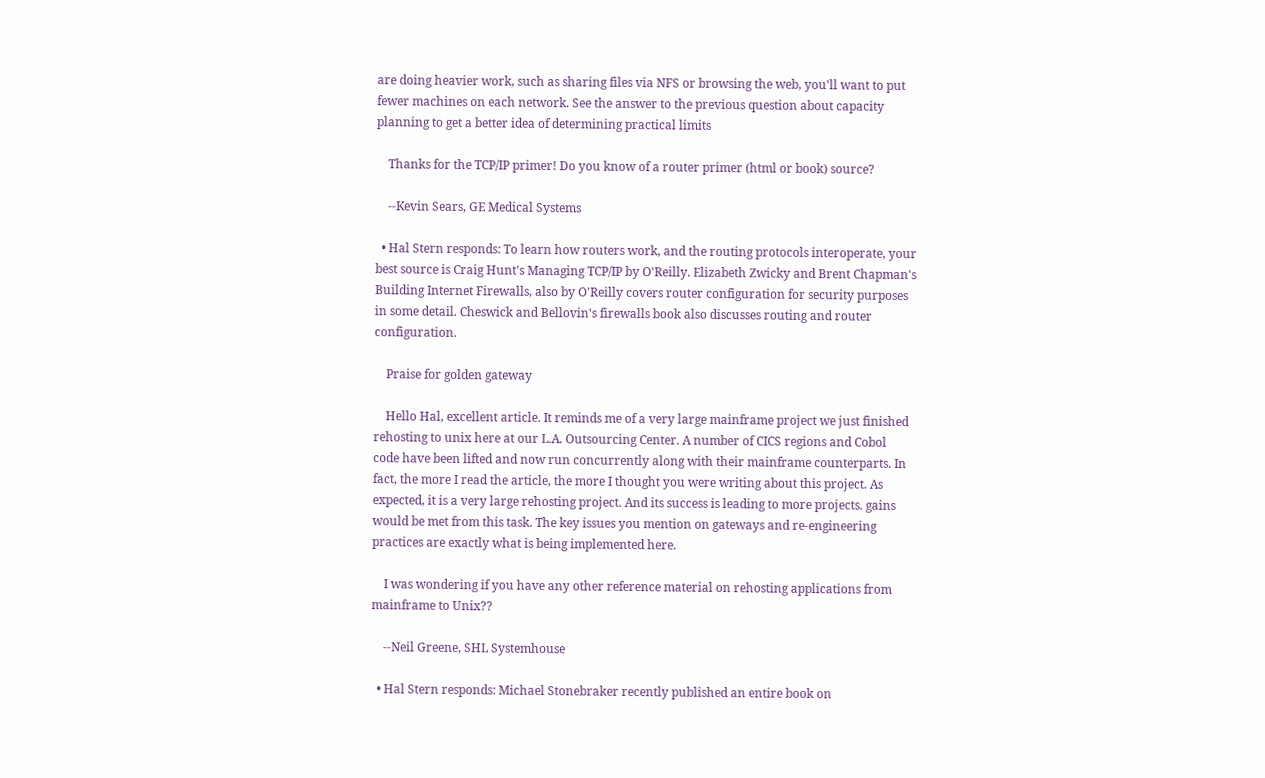are doing heavier work, such as sharing files via NFS or browsing the web, you'll want to put fewer machines on each network. See the answer to the previous question about capacity planning to get a better idea of determining practical limits

    Thanks for the TCP/IP primer! Do you know of a router primer (html or book) source?

    --Kevin Sears, GE Medical Systems

  • Hal Stern responds: To learn how routers work, and the routing protocols interoperate, your best source is Craig Hunt's Managing TCP/IP by O'Reilly. Elizabeth Zwicky and Brent Chapman's Building Internet Firewalls, also by O'Reilly covers router configuration for security purposes in some detail. Cheswick and Bellovin's firewalls book also discusses routing and router configuration.

    Praise for golden gateway

    Hello Hal, excellent article. It reminds me of a very large mainframe project we just finished rehosting to unix here at our L.A. Outsourcing Center. A number of CICS regions and Cobol code have been lifted and now run concurrently along with their mainframe counterparts. In fact, the more I read the article, the more I thought you were writing about this project. As expected, it is a very large rehosting project. And its success is leading to more projects. gains would be met from this task. The key issues you mention on gateways and re-engineering practices are exactly what is being implemented here.

    I was wondering if you have any other reference material on rehosting applications from mainframe to Unix??

    --Neil Greene, SHL Systemhouse

  • Hal Stern responds: Michael Stonebraker recently published an entire book on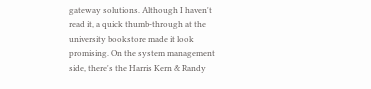gateway solutions. Although I haven't read it, a quick thumb-through at the university bookstore made it look promising. On the system management side, there's the Harris Kern & Randy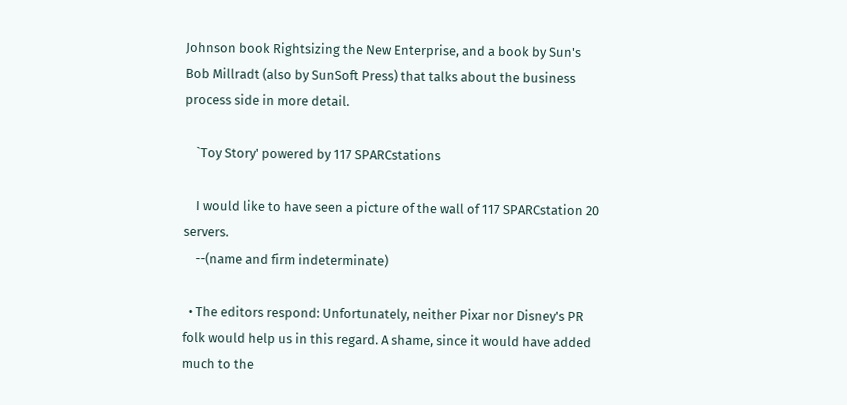Johnson book Rightsizing the New Enterprise, and a book by Sun's Bob Millradt (also by SunSoft Press) that talks about the business process side in more detail.

    `Toy Story' powered by 117 SPARCstations

    I would like to have seen a picture of the wall of 117 SPARCstation 20 servers.
    --(name and firm indeterminate)

  • The editors respond: Unfortunately, neither Pixar nor Disney's PR folk would help us in this regard. A shame, since it would have added much to the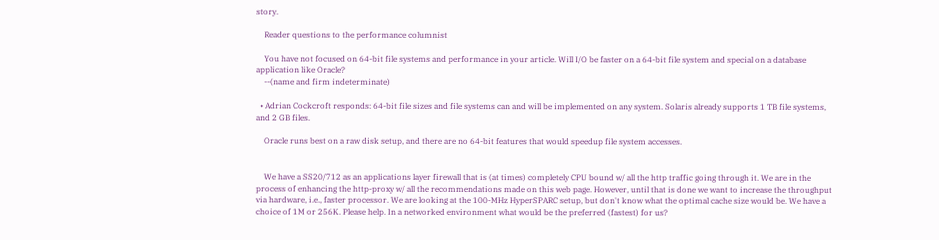story.

    Reader questions to the performance columnist

    You have not focused on 64-bit file systems and performance in your article. Will I/O be faster on a 64-bit file system and special on a database application like Oracle?
    --(name and firm indeterminate)

  • Adrian Cockcroft responds: 64-bit file sizes and file systems can and will be implemented on any system. Solaris already supports 1 TB file systems, and 2 GB files.

    Oracle runs best on a raw disk setup, and there are no 64-bit features that would speedup file system accesses.


    We have a SS20/712 as an applications layer firewall that is (at times) completely CPU bound w/ all the http traffic going through it. We are in the process of enhancing the http-proxy w/ all the recommendations made on this web page. However, until that is done we want to increase the throughput via hardware, i.e., faster processor. We are looking at the 100-MHz HyperSPARC setup, but don't know what the optimal cache size would be. We have a choice of 1M or 256K. Please help. In a networked environment what would be the preferred (fastest) for us?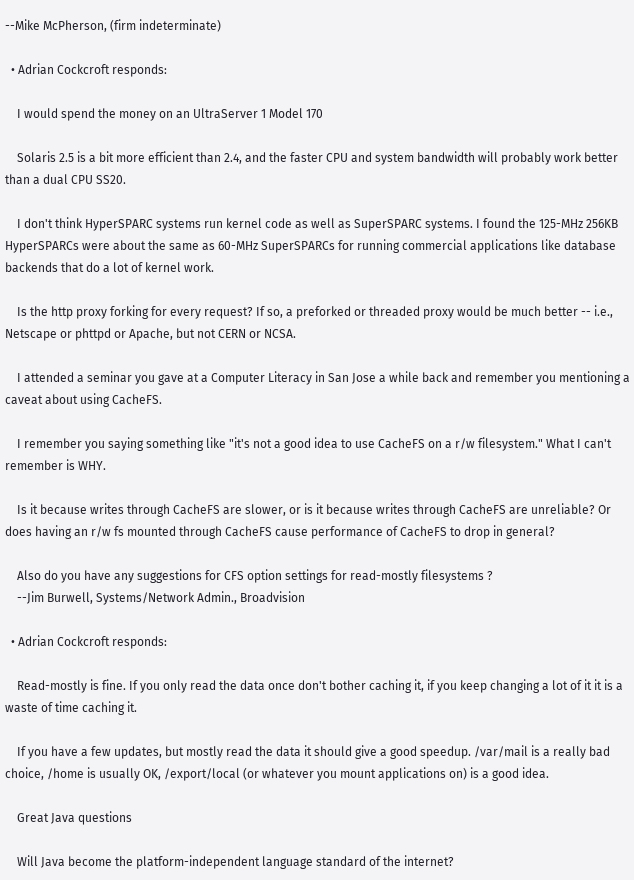--Mike McPherson, (firm indeterminate)

  • Adrian Cockcroft responds:

    I would spend the money on an UltraServer 1 Model 170

    Solaris 2.5 is a bit more efficient than 2.4, and the faster CPU and system bandwidth will probably work better than a dual CPU SS20.

    I don't think HyperSPARC systems run kernel code as well as SuperSPARC systems. I found the 125-MHz 256KB HyperSPARCs were about the same as 60-MHz SuperSPARCs for running commercial applications like database backends that do a lot of kernel work.

    Is the http proxy forking for every request? If so, a preforked or threaded proxy would be much better -- i.e., Netscape or phttpd or Apache, but not CERN or NCSA.

    I attended a seminar you gave at a Computer Literacy in San Jose a while back and remember you mentioning a caveat about using CacheFS.

    I remember you saying something like "it's not a good idea to use CacheFS on a r/w filesystem." What I can't remember is WHY.

    Is it because writes through CacheFS are slower, or is it because writes through CacheFS are unreliable? Or does having an r/w fs mounted through CacheFS cause performance of CacheFS to drop in general?

    Also do you have any suggestions for CFS option settings for read-mostly filesystems ?
    --Jim Burwell, Systems/Network Admin., Broadvision

  • Adrian Cockcroft responds:

    Read-mostly is fine. If you only read the data once don't bother caching it, if you keep changing a lot of it it is a waste of time caching it.

    If you have a few updates, but mostly read the data it should give a good speedup. /var/mail is a really bad choice, /home is usually OK, /export/local (or whatever you mount applications on) is a good idea.

    Great Java questions

    Will Java become the platform-independent language standard of the internet?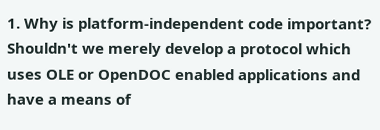1. Why is platform-independent code important? Shouldn't we merely develop a protocol which uses OLE or OpenDOC enabled applications and have a means of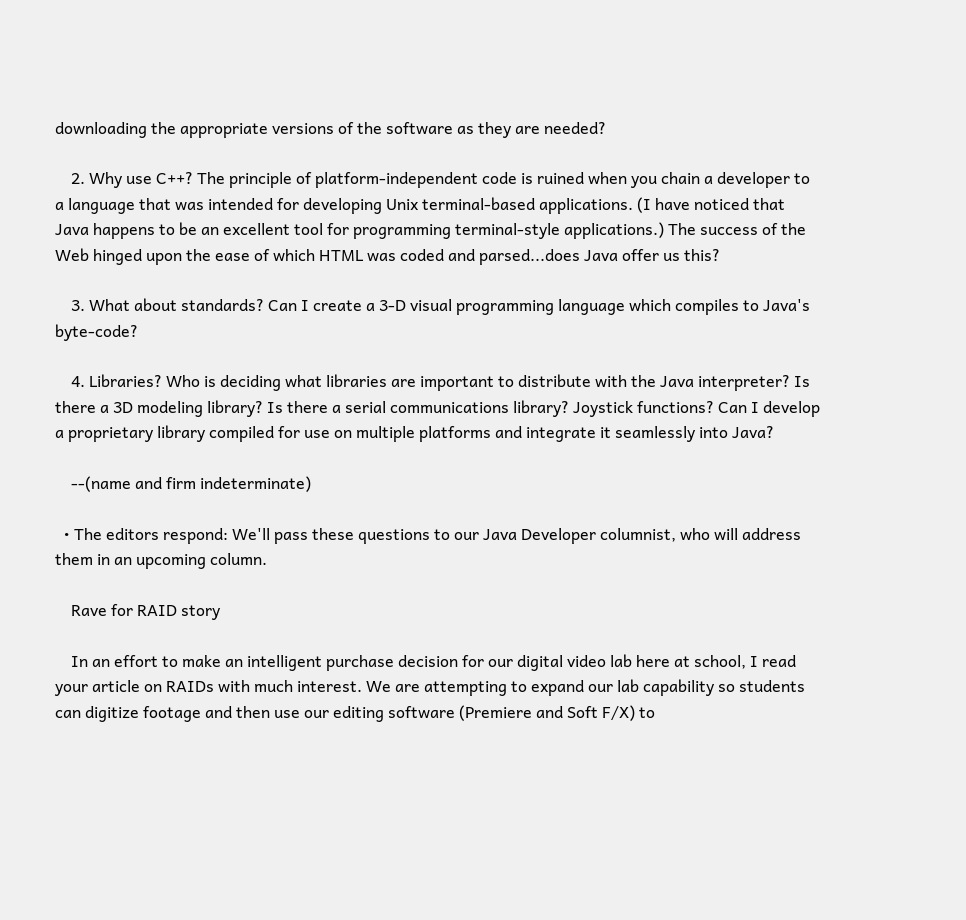downloading the appropriate versions of the software as they are needed?

    2. Why use C++? The principle of platform-independent code is ruined when you chain a developer to a language that was intended for developing Unix terminal-based applications. (I have noticed that Java happens to be an excellent tool for programming terminal-style applications.) The success of the Web hinged upon the ease of which HTML was coded and parsed...does Java offer us this?

    3. What about standards? Can I create a 3-D visual programming language which compiles to Java's byte-code?

    4. Libraries? Who is deciding what libraries are important to distribute with the Java interpreter? Is there a 3D modeling library? Is there a serial communications library? Joystick functions? Can I develop a proprietary library compiled for use on multiple platforms and integrate it seamlessly into Java?

    --(name and firm indeterminate)

  • The editors respond: We'll pass these questions to our Java Developer columnist, who will address them in an upcoming column.

    Rave for RAID story

    In an effort to make an intelligent purchase decision for our digital video lab here at school, I read your article on RAIDs with much interest. We are attempting to expand our lab capability so students can digitize footage and then use our editing software (Premiere and Soft F/X) to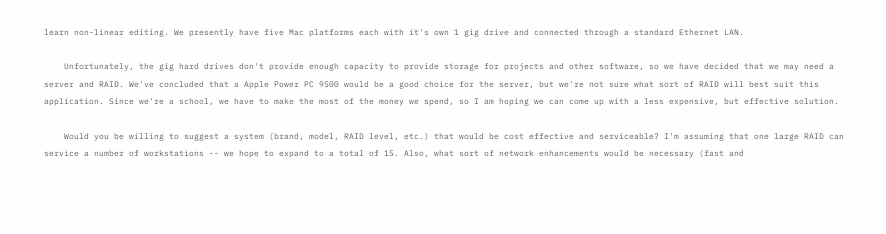learn non-linear editing. We presently have five Mac platforms each with it's own 1 gig drive and connected through a standard Ethernet LAN.

    Unfortunately, the gig hard drives don't provide enough capacity to provide storage for projects and other software, so we have decided that we may need a server and RAID. We've concluded that a Apple Power PC 9500 would be a good choice for the server, but we're not sure what sort of RAID will best suit this application. Since we're a school, we have to make the most of the money we spend, so I am hoping we can come up with a less expensive, but effective solution.

    Would you be willing to suggest a system (brand, model, RAID level, etc.) that would be cost effective and serviceable? I'm assuming that one large RAID can service a number of workstations -- we hope to expand to a total of 15. Also, what sort of network enhancements would be necessary (fast and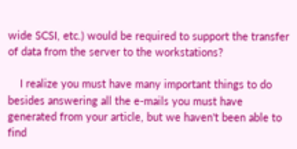wide SCSI, etc.) would be required to support the transfer of data from the server to the workstations?

    I realize you must have many important things to do besides answering all the e-mails you must have generated from your article, but we haven't been able to find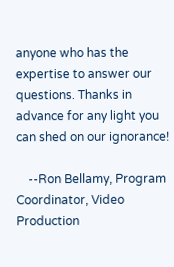anyone who has the expertise to answer our questions. Thanks in advance for any light you can shed on our ignorance!

    --Ron Bellamy, Program Coordinator, Video Production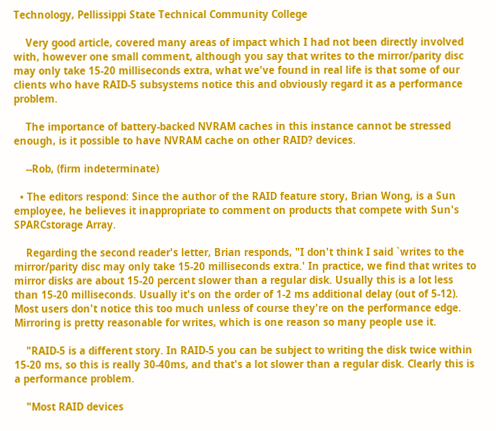Technology, Pellissippi State Technical Community College

    Very good article, covered many areas of impact which I had not been directly involved with, however one small comment, although you say that writes to the mirror/parity disc may only take 15-20 milliseconds extra, what we've found in real life is that some of our clients who have RAID-5 subsystems notice this and obviously regard it as a performance problem.

    The importance of battery-backed NVRAM caches in this instance cannot be stressed enough, is it possible to have NVRAM cache on other RAID? devices.

    --Rob, (firm indeterminate)

  • The editors respond: Since the author of the RAID feature story, Brian Wong, is a Sun employee, he believes it inappropriate to comment on products that compete with Sun's SPARCstorage Array.

    Regarding the second reader's letter, Brian responds, "I don't think I said `writes to the mirror/parity disc may only take 15-20 milliseconds extra.' In practice, we find that writes to mirror disks are about 15-20 percent slower than a regular disk. Usually this is a lot less than 15-20 milliseconds. Usually it's on the order of 1-2 ms additional delay (out of 5-12). Most users don't notice this too much unless of course they're on the performance edge. Mirroring is pretty reasonable for writes, which is one reason so many people use it.

    "RAID-5 is a different story. In RAID-5 you can be subject to writing the disk twice within 15-20 ms, so this is really 30-40ms, and that's a lot slower than a regular disk. Clearly this is a performance problem.

    "Most RAID devices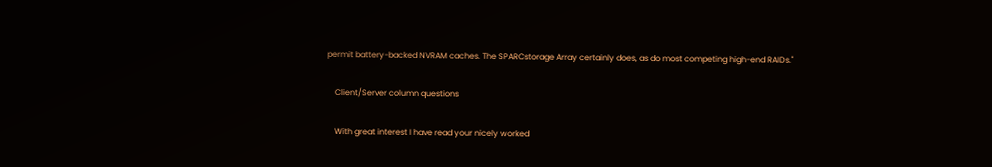permit battery-backed NVRAM caches. The SPARCstorage Array certainly does, as do most competing high-end RAIDs."

    Client/Server column questions

    With great interest I have read your nicely worked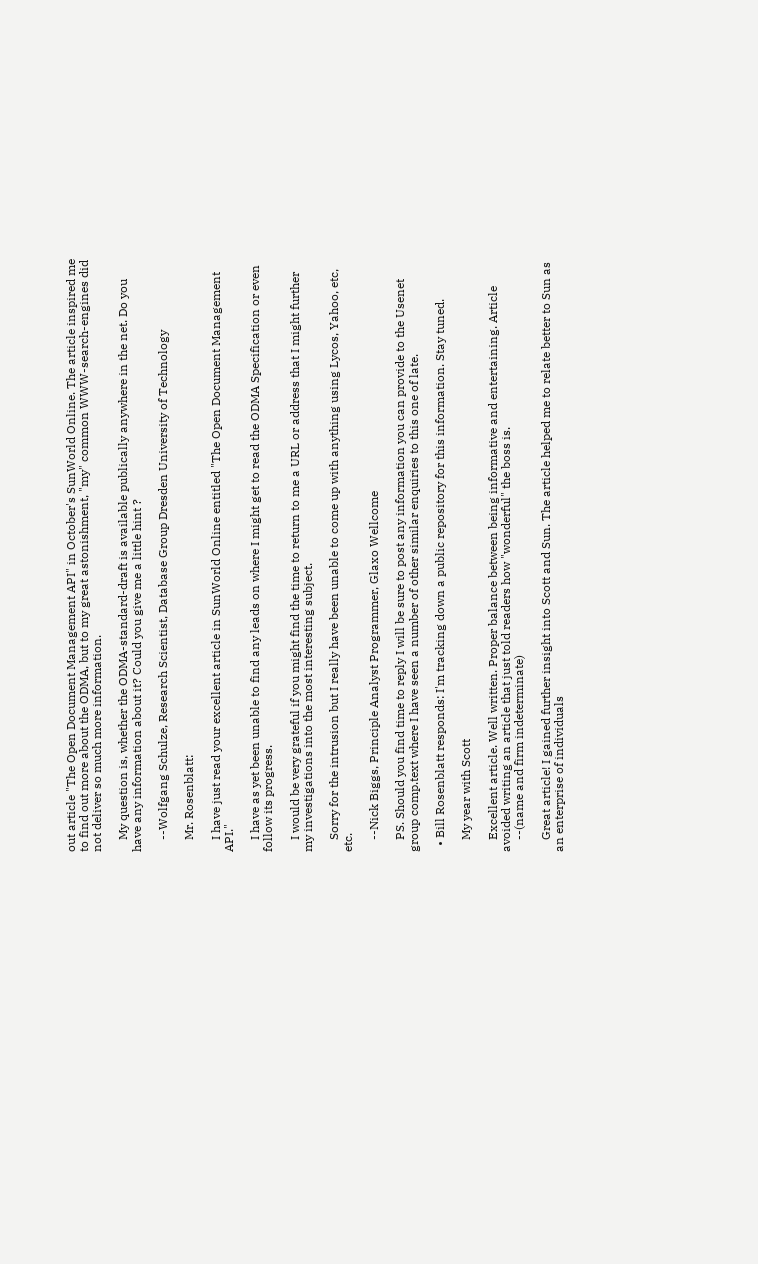out article "The Open Document Management API" in October's SunWorld Online. The article inspired me to find out more about the ODMA, but to my great astonishment, "my" common WWW-search-engines did not deliver so much more information.

    My question is, whether the ODMA-standard-draft is available publically anywhere in the net. Do you have any information about it? Could you give me a little hint ?

    --Wolfgang Schulze, Research Scientist, Database Group Dresden University of Technology

    Mr. Rosenblatt:

    I have just read your excellent article in SunWorld Online entitled "The Open Document Management API."

    I have as yet been unable to find any leads on where I might get to read the ODMA Specification or even follow its progress.

    I would be very grateful if you might find the time to return to me a URL or address that I might further my investigations into the most interesting subject.

    Sorry for the intrusion but I really have been unable to come up with anything using Lycos, Yahoo, etc, etc.

    --Nick Biggs, Principle Analyst Programmer, Glaxo Wellcome

    PS. Should you find time to reply I will be sure to post any information you can provide to the Usenet group comp.text where I have seen a number of other similar enquiries to this one of late.

  • Bill Rosenblatt responds: I'm tracking down a public repository for this information. Stay tuned.

    My year with Scott

    Excellent article. Well written. Proper balance between being informative and entertaining. Article avoided writing an article that just told readers how "wonderful" the boss is.
    --(name and firm indeterminate)

    Great article! I gained further insight into Scott and Sun. The article helped me to relate better to Sun as an enterprise of individuals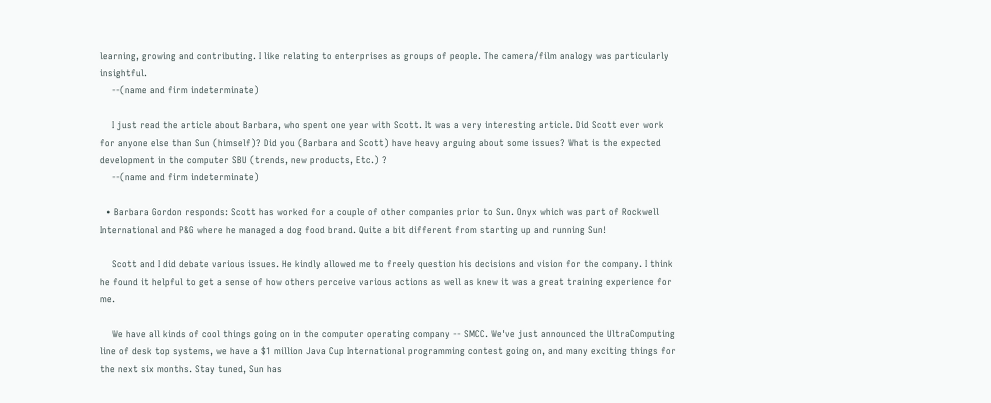learning, growing and contributing. I like relating to enterprises as groups of people. The camera/film analogy was particularly insightful.
    --(name and firm indeterminate)

    I just read the article about Barbara, who spent one year with Scott. It was a very interesting article. Did Scott ever work for anyone else than Sun (himself)? Did you (Barbara and Scott) have heavy arguing about some issues? What is the expected development in the computer SBU (trends, new products, Etc.) ?
    --(name and firm indeterminate)

  • Barbara Gordon responds: Scott has worked for a couple of other companies prior to Sun. Onyx which was part of Rockwell International and P&G where he managed a dog food brand. Quite a bit different from starting up and running Sun!

    Scott and I did debate various issues. He kindly allowed me to freely question his decisions and vision for the company. I think he found it helpful to get a sense of how others perceive various actions as well as knew it was a great training experience for me.

    We have all kinds of cool things going on in the computer operating company -- SMCC. We've just announced the UltraComputing line of desk top systems, we have a $1 million Java Cup International programming contest going on, and many exciting things for the next six months. Stay tuned, Sun has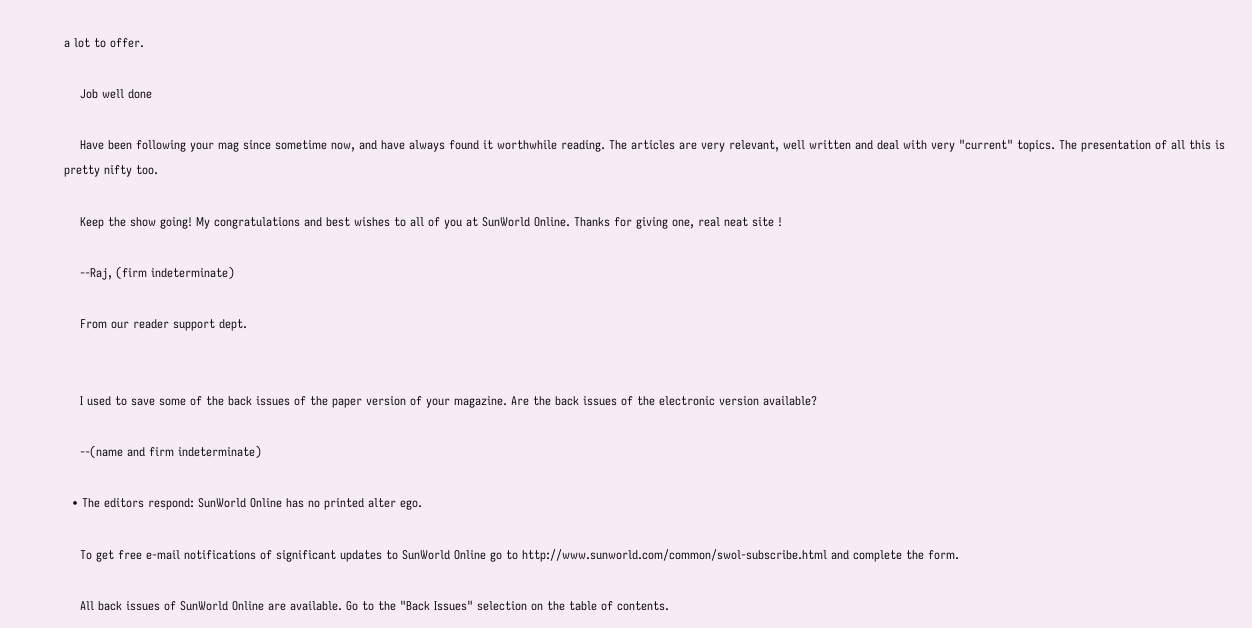a lot to offer.

    Job well done

    Have been following your mag since sometime now, and have always found it worthwhile reading. The articles are very relevant, well written and deal with very "current" topics. The presentation of all this is pretty nifty too.

    Keep the show going! My congratulations and best wishes to all of you at SunWorld Online. Thanks for giving one, real neat site !

    --Raj, (firm indeterminate)

    From our reader support dept.


    I used to save some of the back issues of the paper version of your magazine. Are the back issues of the electronic version available?

    --(name and firm indeterminate)

  • The editors respond: SunWorld Online has no printed alter ego.

    To get free e-mail notifications of significant updates to SunWorld Online go to http://www.sunworld.com/common/swol-subscribe.html and complete the form.

    All back issues of SunWorld Online are available. Go to the "Back Issues" selection on the table of contents.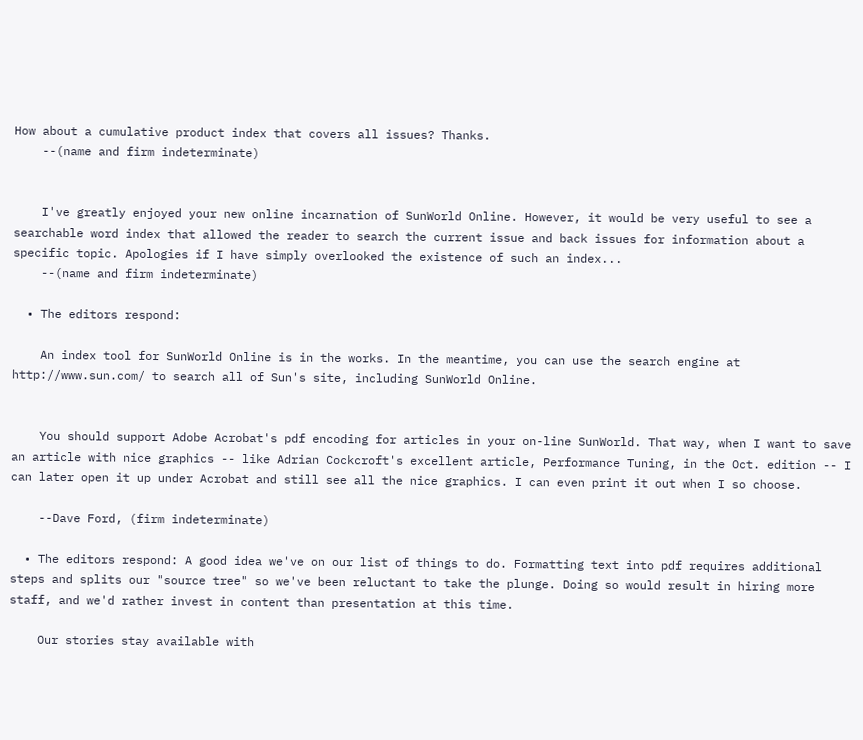How about a cumulative product index that covers all issues? Thanks.
    --(name and firm indeterminate)


    I've greatly enjoyed your new online incarnation of SunWorld Online. However, it would be very useful to see a searchable word index that allowed the reader to search the current issue and back issues for information about a specific topic. Apologies if I have simply overlooked the existence of such an index...
    --(name and firm indeterminate)

  • The editors respond:

    An index tool for SunWorld Online is in the works. In the meantime, you can use the search engine at http://www.sun.com/ to search all of Sun's site, including SunWorld Online.


    You should support Adobe Acrobat's pdf encoding for articles in your on-line SunWorld. That way, when I want to save an article with nice graphics -- like Adrian Cockcroft's excellent article, Performance Tuning, in the Oct. edition -- I can later open it up under Acrobat and still see all the nice graphics. I can even print it out when I so choose.

    --Dave Ford, (firm indeterminate)

  • The editors respond: A good idea we've on our list of things to do. Formatting text into pdf requires additional steps and splits our "source tree" so we've been reluctant to take the plunge. Doing so would result in hiring more staff, and we'd rather invest in content than presentation at this time.

    Our stories stay available with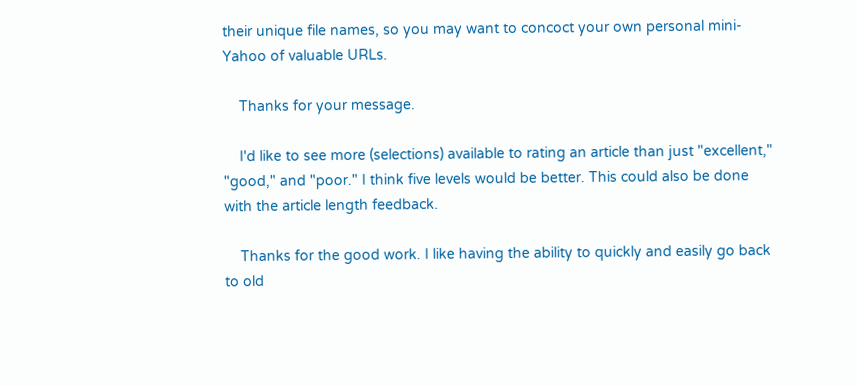their unique file names, so you may want to concoct your own personal mini-Yahoo of valuable URLs.

    Thanks for your message.

    I'd like to see more (selections) available to rating an article than just "excellent," "good," and "poor." I think five levels would be better. This could also be done with the article length feedback.

    Thanks for the good work. I like having the ability to quickly and easily go back to old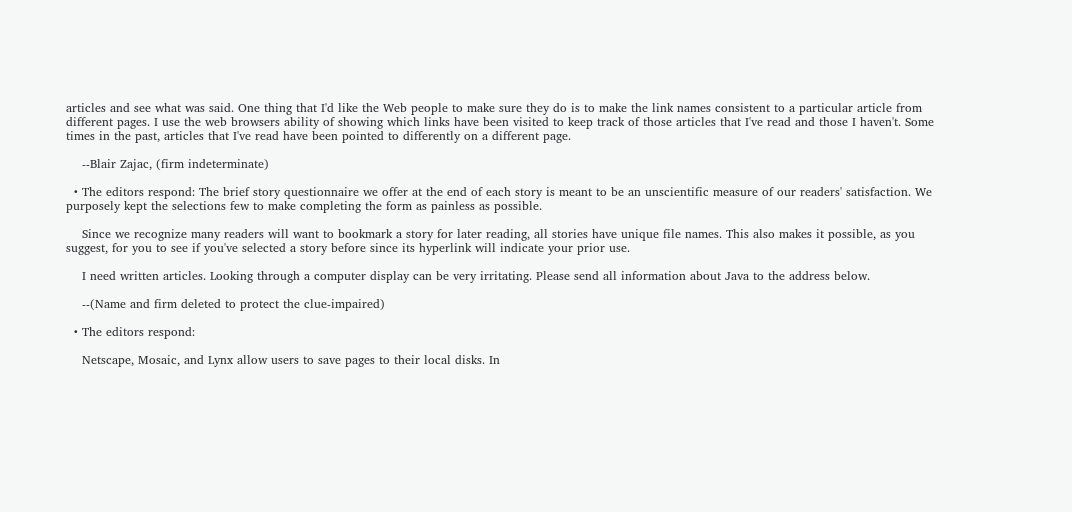articles and see what was said. One thing that I'd like the Web people to make sure they do is to make the link names consistent to a particular article from different pages. I use the web browsers ability of showing which links have been visited to keep track of those articles that I've read and those I haven't. Some times in the past, articles that I've read have been pointed to differently on a different page.

    --Blair Zajac, (firm indeterminate)

  • The editors respond: The brief story questionnaire we offer at the end of each story is meant to be an unscientific measure of our readers' satisfaction. We purposely kept the selections few to make completing the form as painless as possible.

    Since we recognize many readers will want to bookmark a story for later reading, all stories have unique file names. This also makes it possible, as you suggest, for you to see if you've selected a story before since its hyperlink will indicate your prior use.

    I need written articles. Looking through a computer display can be very irritating. Please send all information about Java to the address below.

    --(Name and firm deleted to protect the clue-impaired)

  • The editors respond:

    Netscape, Mosaic, and Lynx allow users to save pages to their local disks. In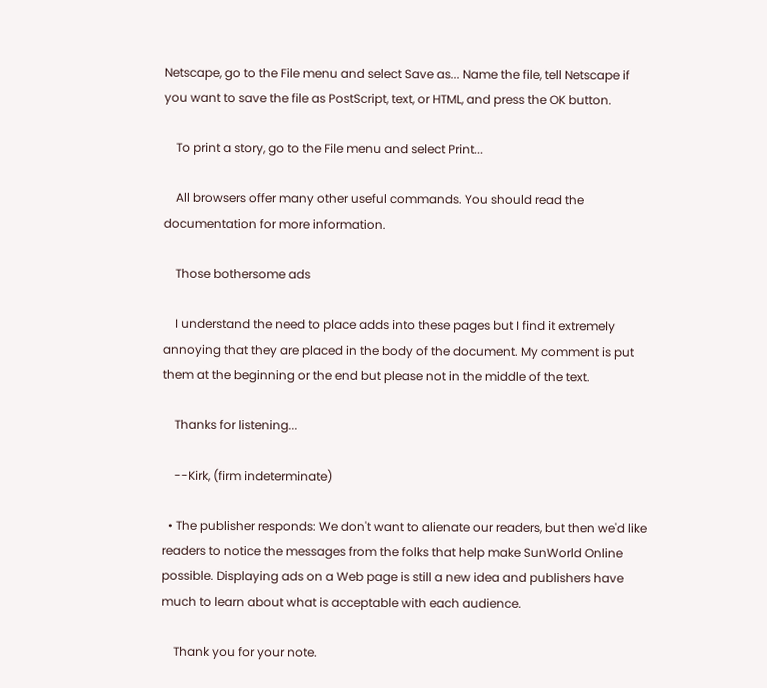Netscape, go to the File menu and select Save as... Name the file, tell Netscape if you want to save the file as PostScript, text, or HTML, and press the OK button.

    To print a story, go to the File menu and select Print...

    All browsers offer many other useful commands. You should read the documentation for more information.

    Those bothersome ads

    I understand the need to place adds into these pages but I find it extremely annoying that they are placed in the body of the document. My comment is put them at the beginning or the end but please not in the middle of the text.

    Thanks for listening...

    --Kirk, (firm indeterminate)

  • The publisher responds: We don't want to alienate our readers, but then we'd like readers to notice the messages from the folks that help make SunWorld Online possible. Displaying ads on a Web page is still a new idea and publishers have much to learn about what is acceptable with each audience.

    Thank you for your note.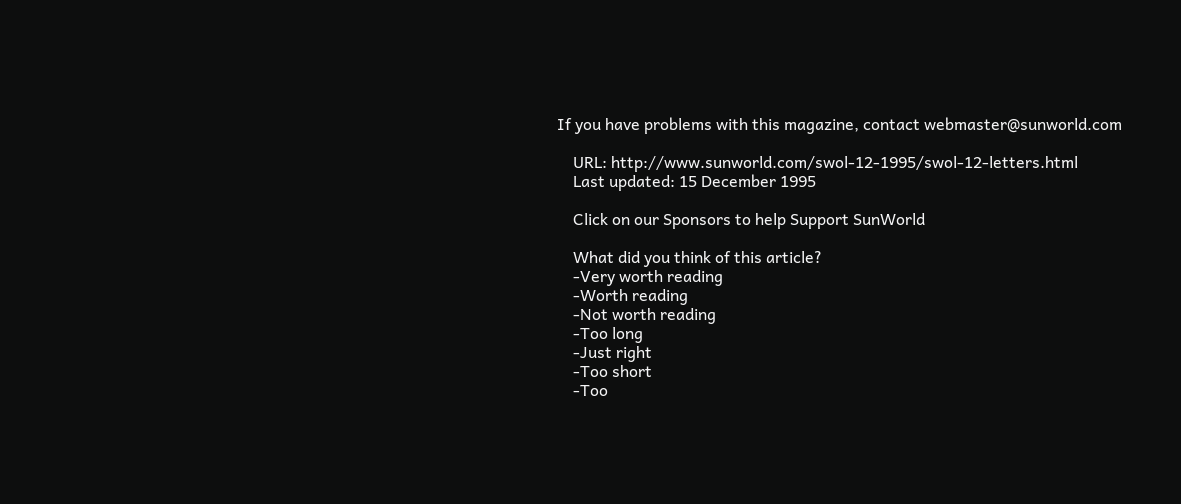If you have problems with this magazine, contact webmaster@sunworld.com

    URL: http://www.sunworld.com/swol-12-1995/swol-12-letters.html
    Last updated: 15 December 1995

    Click on our Sponsors to help Support SunWorld

    What did you think of this article?
    -Very worth reading
    -Worth reading
    -Not worth reading
    -Too long
    -Just right
    -Too short
    -Too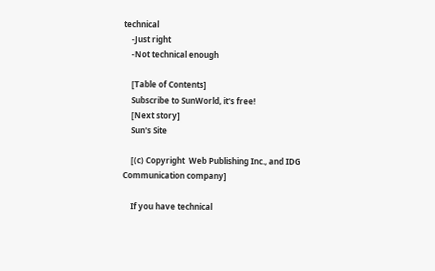technical
    -Just right
    -Not technical enough

    [Table of Contents]
    Subscribe to SunWorld, it's free!
    [Next story]
    Sun's Site

    [(c) Copyright  Web Publishing Inc., and IDG Communication company]

    If you have technical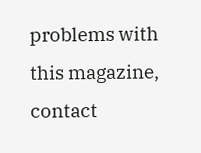problems with this magazine, contact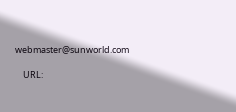webmaster@sunworld.com

    URL: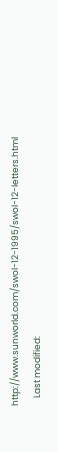http://www.sunworld.com/swol-12-1995/swol-12-letters.html
    Last modified: